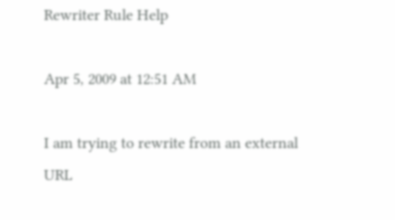Rewriter Rule Help

Apr 5, 2009 at 12:51 AM

I am trying to rewrite from an external URL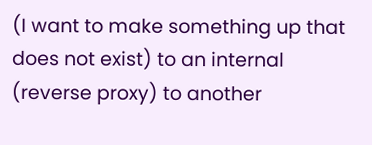(I want to make something up that does not exist) to an internal (reverse proxy) to another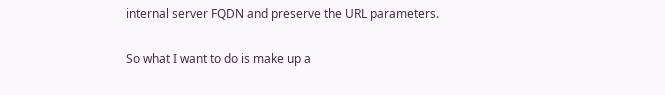internal server FQDN and preserve the URL parameters.


So what I want to do is make up a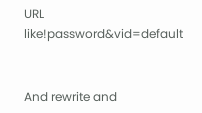URL like!password&vid=default


And rewrite and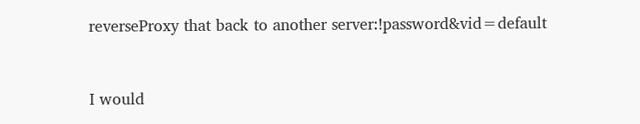reverseProxy that back to another server:!password&vid=default


I would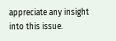appreciate any insight into this issue.